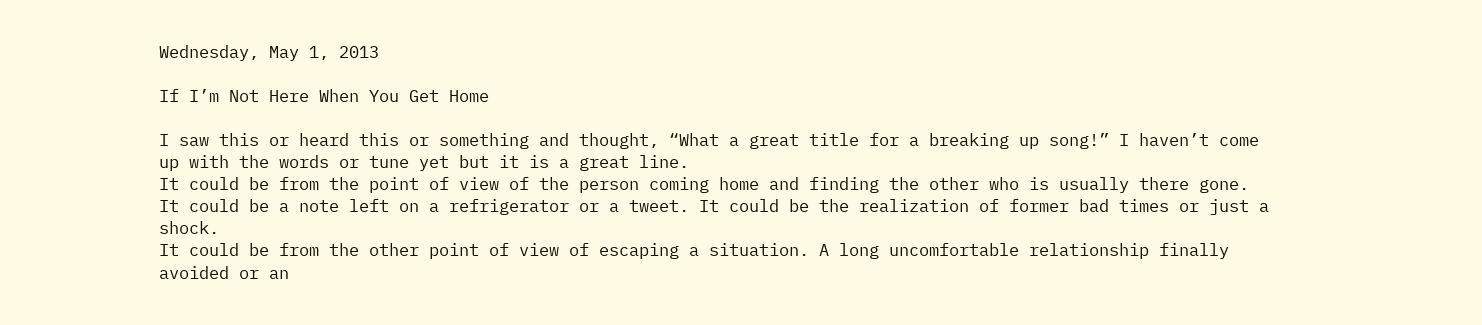Wednesday, May 1, 2013

If I’m Not Here When You Get Home

I saw this or heard this or something and thought, “What a great title for a breaking up song!” I haven’t come up with the words or tune yet but it is a great line.
It could be from the point of view of the person coming home and finding the other who is usually there gone. It could be a note left on a refrigerator or a tweet. It could be the realization of former bad times or just a shock.
It could be from the other point of view of escaping a situation. A long uncomfortable relationship finally avoided or an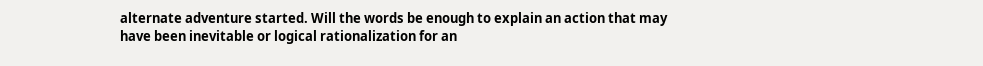alternate adventure started. Will the words be enough to explain an action that may have been inevitable or logical rationalization for an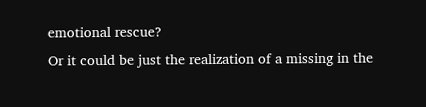emotional rescue?
Or it could be just the realization of a missing in the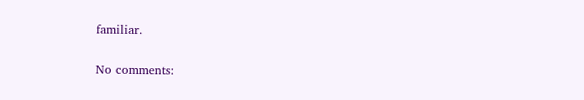familiar.

No comments: